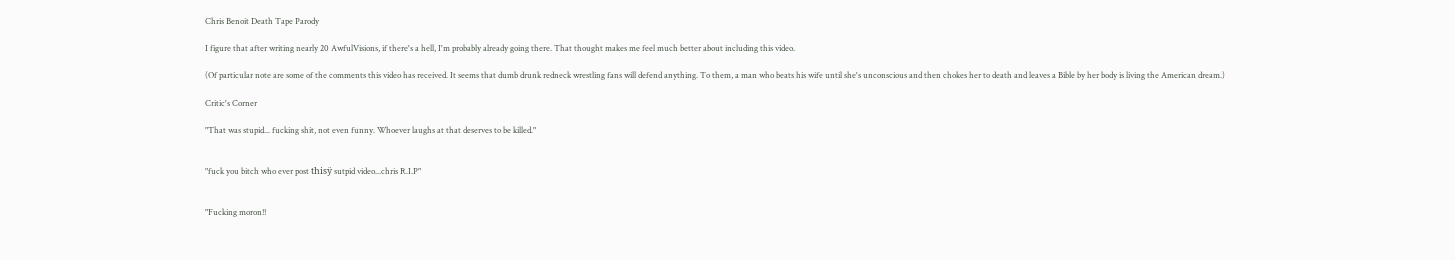Chris Benoit Death Tape Parody

I figure that after writing nearly 20 AwfulVisions, if there's a hell, I'm probably already going there. That thought makes me feel much better about including this video.

(Of particular note are some of the comments this video has received. It seems that dumb drunk redneck wrestling fans will defend anything. To them, a man who beats his wife until she's unconscious and then chokes her to death and leaves a Bible by her body is living the American dream.)

Critic's Corner

"That was stupid... fucking shit, not even funny. Whoever laughs at that deserves to be killed."


"fuck you bitch who ever post thisÿ sutpid video...chris R.I.P"


"Fucking moron!!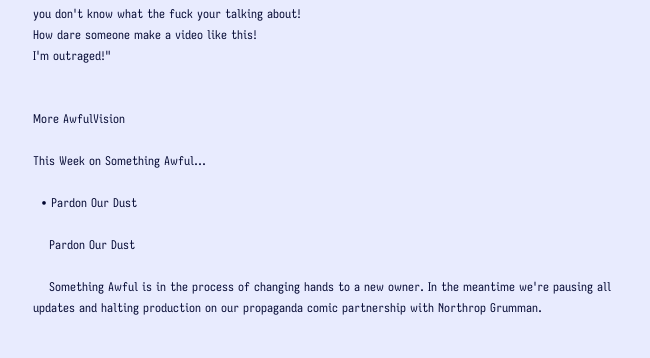you don't know what the fuck your talking about!
How dare someone make a video like this!
I'm outraged!"


More AwfulVision

This Week on Something Awful...

  • Pardon Our Dust

    Pardon Our Dust

    Something Awful is in the process of changing hands to a new owner. In the meantime we're pausing all updates and halting production on our propaganda comic partnership with Northrop Grumman.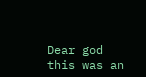Dear god this was an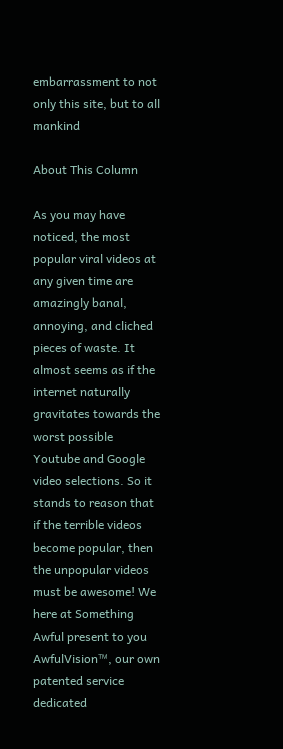embarrassment to not only this site, but to all mankind

About This Column

As you may have noticed, the most popular viral videos at any given time are amazingly banal, annoying, and cliched pieces of waste. It almost seems as if the internet naturally gravitates towards the worst possible Youtube and Google video selections. So it stands to reason that if the terrible videos become popular, then the unpopular videos must be awesome! We here at Something Awful present to you AwfulVision™, our own patented service dedicated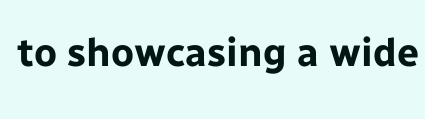to showcasing a wide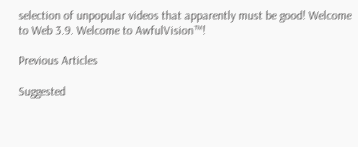selection of unpopular videos that apparently must be good! Welcome to Web 3.9. Welcome to AwfulVision™!

Previous Articles

Suggested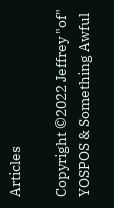Articles

Copyright ©2022 Jeffrey "of" YOSPOS & Something Awful